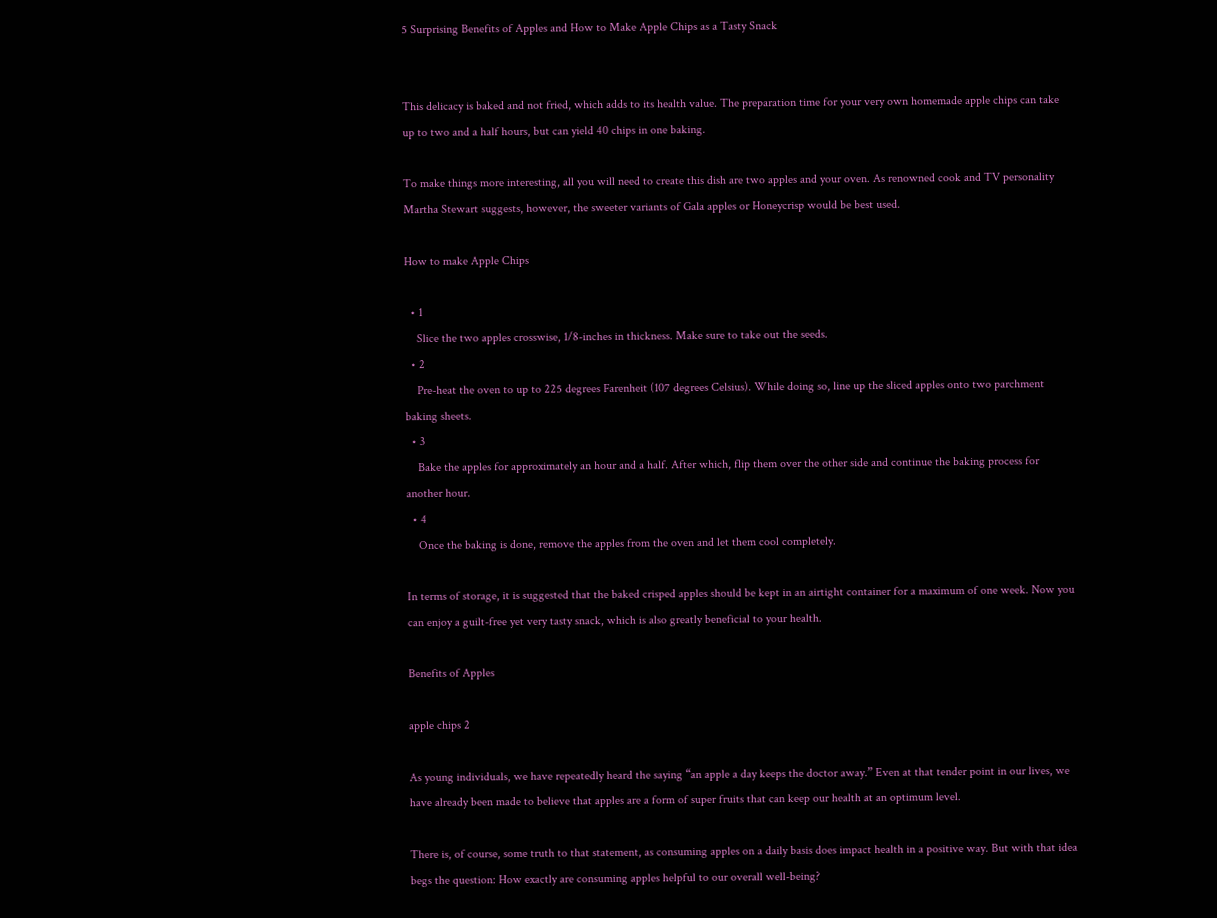5 Surprising Benefits of Apples and How to Make Apple Chips as a Tasty Snack


This delicacy is baked and not fried, which adds to its health value. The preparation time for your very own homemade apple chips can take up to two and a half hours, but can yield 40 chips in one baking.

To make things more interesting, all you will need to create this dish are two apples and your oven. As renowned cook and TV personality Martha Stewart suggests, however, the sweeter variants of Gala apples or Honeycrisp would be best used.

How to make Apple Chips

  • 1
    Slice the two apples crosswise, 1/8-inches in thickness. Make sure to take out the seeds.
  • 2
    Pre-heat the oven to up to 225 degrees Farenheit (107 degrees Celsius). While doing so, line up the sliced apples onto two parchment baking sheets.
  • 3
    Bake the apples for approximately an hour and a half. After which, flip them over the other side and continue the baking process for another hour.
  • 4
    Once the baking is done, remove the apples from the oven and let them cool completely.

In terms of storage, it is suggested that the baked crisped apples should be kept in an airtight container for a maximum of one week. Now you can enjoy a guilt-free yet very tasty snack, which is also greatly beneficial to your health.

Benefits of Apples

apple chips 2

As young individuals, we have repeatedly heard the saying “an apple a day keeps the doctor away.” Even at that tender point in our lives, we have already been made to believe that apples are a form of super fruits that can keep our health at an optimum level.

There is, of course, some truth to that statement, as consuming apples on a daily basis does impact health in a positive way. But with that idea begs the question: How exactly are consuming apples helpful to our overall well-being?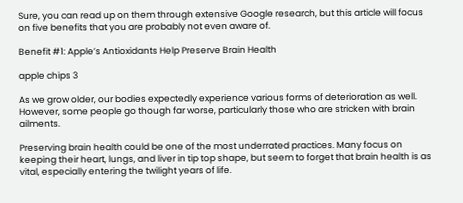Sure, you can read up on them through extensive Google research, but this article will focus on five benefits that you are probably not even aware of.

Benefit #1: Apple’s Antioxidants Help Preserve Brain Health

apple chips 3

As we grow older, our bodies expectedly experience various forms of deterioration as well. However, some people go though far worse, particularly those who are stricken with brain ailments.

Preserving brain health could be one of the most underrated practices. Many focus on keeping their heart, lungs, and liver in tip top shape, but seem to forget that brain health is as vital, especially entering the twilight years of life.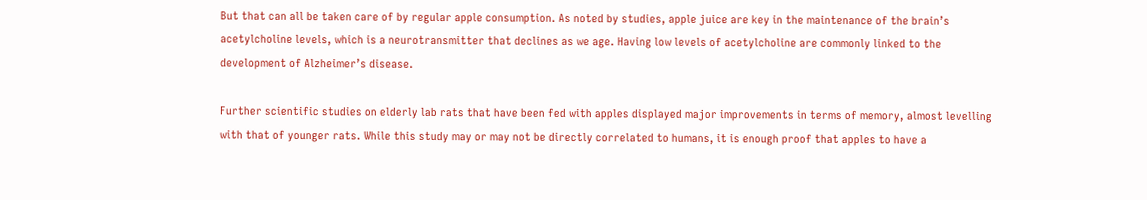But that can all be taken care of by regular apple consumption. As noted by studies, apple juice are key in the maintenance of the brain’s acetylcholine levels, which is a neurotransmitter that declines as we age. Having low levels of acetylcholine are commonly linked to the development of Alzheimer’s disease.

Further scientific studies on elderly lab rats that have been fed with apples displayed major improvements in terms of memory, almost levelling with that of younger rats. While this study may or may not be directly correlated to humans, it is enough proof that apples to have a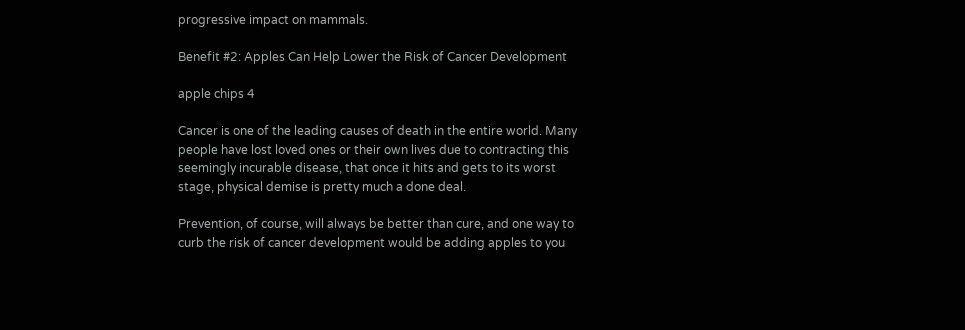progressive impact on mammals.

Benefit #2: Apples Can Help Lower the Risk of Cancer Development

apple chips 4

Cancer is one of the leading causes of death in the entire world. Many people have lost loved ones or their own lives due to contracting this seemingly incurable disease, that once it hits and gets to its worst stage, physical demise is pretty much a done deal.

Prevention, of course, will always be better than cure, and one way to curb the risk of cancer development would be adding apples to you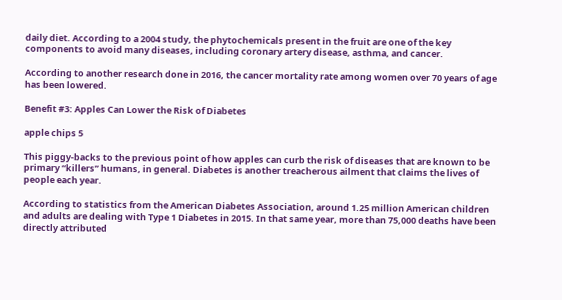daily diet. According to a 2004 study, the phytochemicals present in the fruit are one of the key components to avoid many diseases, including coronary artery disease, asthma, and cancer.

According to another research done in 2016, the cancer mortality rate among women over 70 years of age has been lowered.

Benefit #3: Apples Can Lower the Risk of Diabetes

apple chips 5

This piggy-backs to the previous point of how apples can curb the risk of diseases that are known to be primary “killers” humans, in general. Diabetes is another treacherous ailment that claims the lives of people each year.

According to statistics from the American Diabetes Association, around 1.25 million American children and adults are dealing with Type 1 Diabetes in 2015. In that same year, more than 75,000 deaths have been directly attributed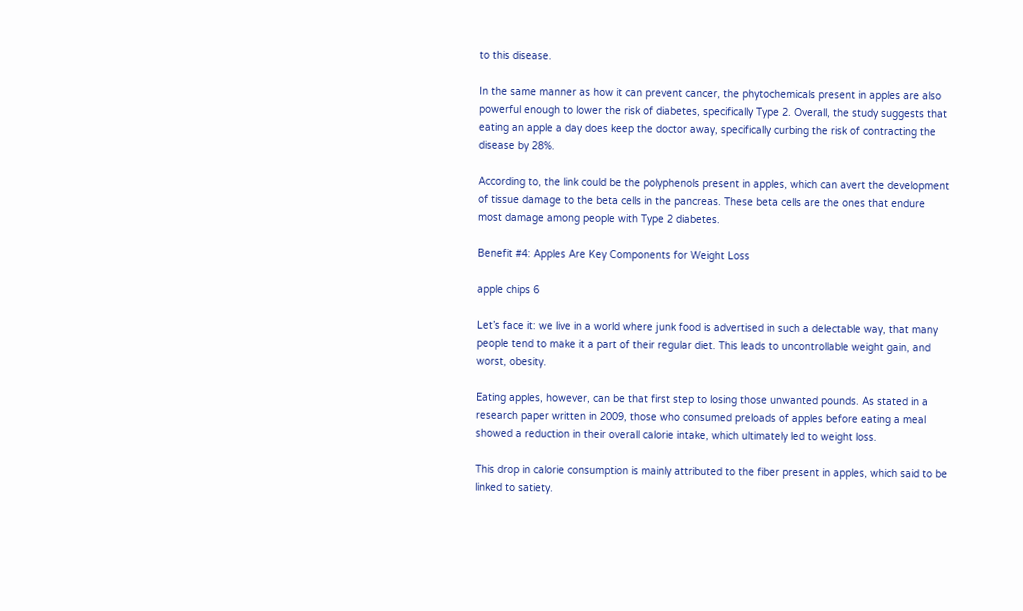to this disease.

In the same manner as how it can prevent cancer, the phytochemicals present in apples are also powerful enough to lower the risk of diabetes, specifically Type 2. Overall, the study suggests that eating an apple a day does keep the doctor away, specifically curbing the risk of contracting the disease by 28%.

According to, the link could be the polyphenols present in apples, which can avert the development of tissue damage to the beta cells in the pancreas. These beta cells are the ones that endure most damage among people with Type 2 diabetes.

Benefit #4: Apples Are Key Components for Weight Loss

apple chips 6

Let’s face it: we live in a world where junk food is advertised in such a delectable way, that many people tend to make it a part of their regular diet. This leads to uncontrollable weight gain, and worst, obesity.

Eating apples, however, can be that first step to losing those unwanted pounds. As stated in a research paper written in 2009, those who consumed preloads of apples before eating a meal showed a reduction in their overall calorie intake, which ultimately led to weight loss.

This drop in calorie consumption is mainly attributed to the fiber present in apples, which said to be linked to satiety.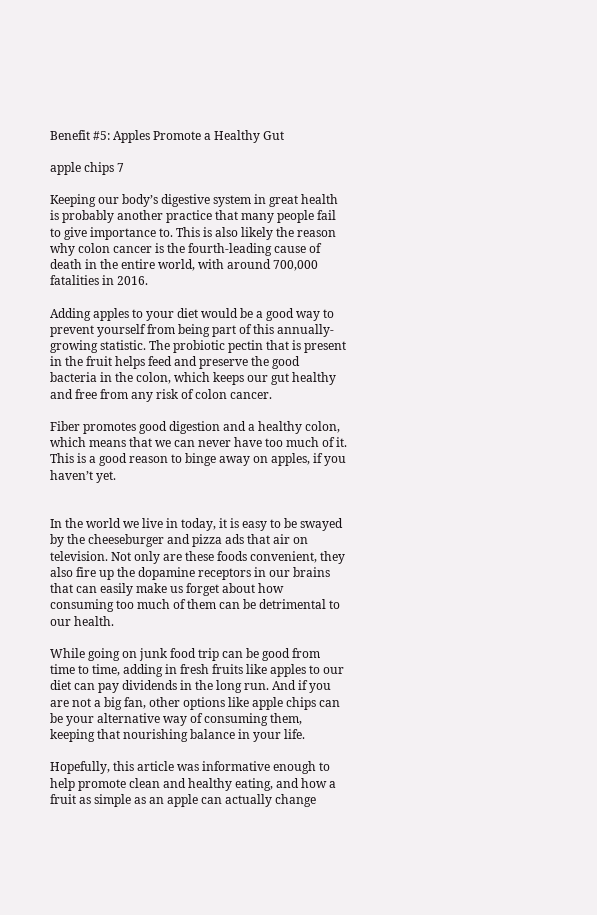Benefit #5: Apples Promote a Healthy Gut

apple chips 7

Keeping our body’s digestive system in great health is probably another practice that many people fail to give importance to. This is also likely the reason why colon cancer is the fourth-leading cause of death in the entire world, with around 700,000 fatalities in 2016.

Adding apples to your diet would be a good way to prevent yourself from being part of this annually-growing statistic. The probiotic pectin that is present in the fruit helps feed and preserve the good bacteria in the colon, which keeps our gut healthy and free from any risk of colon cancer.

Fiber promotes good digestion and a healthy colon, which means that we can never have too much of it. This is a good reason to binge away on apples, if you haven’t yet.


In the world we live in today, it is easy to be swayed by the cheeseburger and pizza ads that air on television. Not only are these foods convenient, they also fire up the dopamine receptors in our brains that can easily make us forget about how consuming too much of them can be detrimental to our health.

While going on junk food trip can be good from time to time, adding in fresh fruits like apples to our diet can pay dividends in the long run. And if you are not a big fan, other options like apple chips can be your alternative way of consuming them, keeping that nourishing balance in your life.

Hopefully, this article was informative enough to help promote clean and healthy eating, and how a fruit as simple as an apple can actually change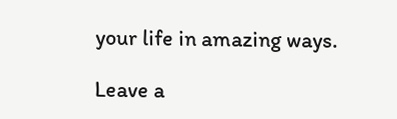your life in amazing ways.

Leave a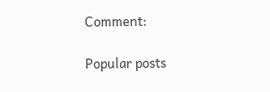Comment:

Popular posts